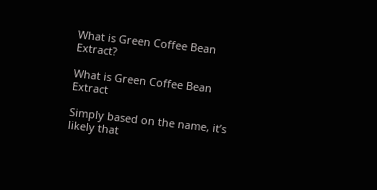What is Green Coffee Bean Extract?

What is Green Coffee Bean Extract

Simply based on the name, it’s likely that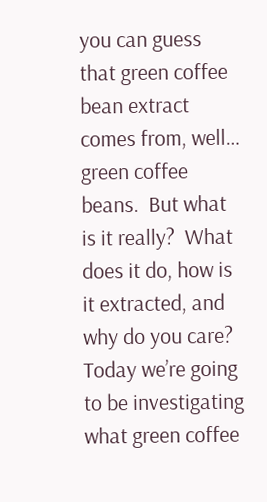you can guess that green coffee bean extract comes from, well… green coffee beans.  But what is it really?  What does it do, how is it extracted, and why do you care?  Today we’re going to be investigating what green coffee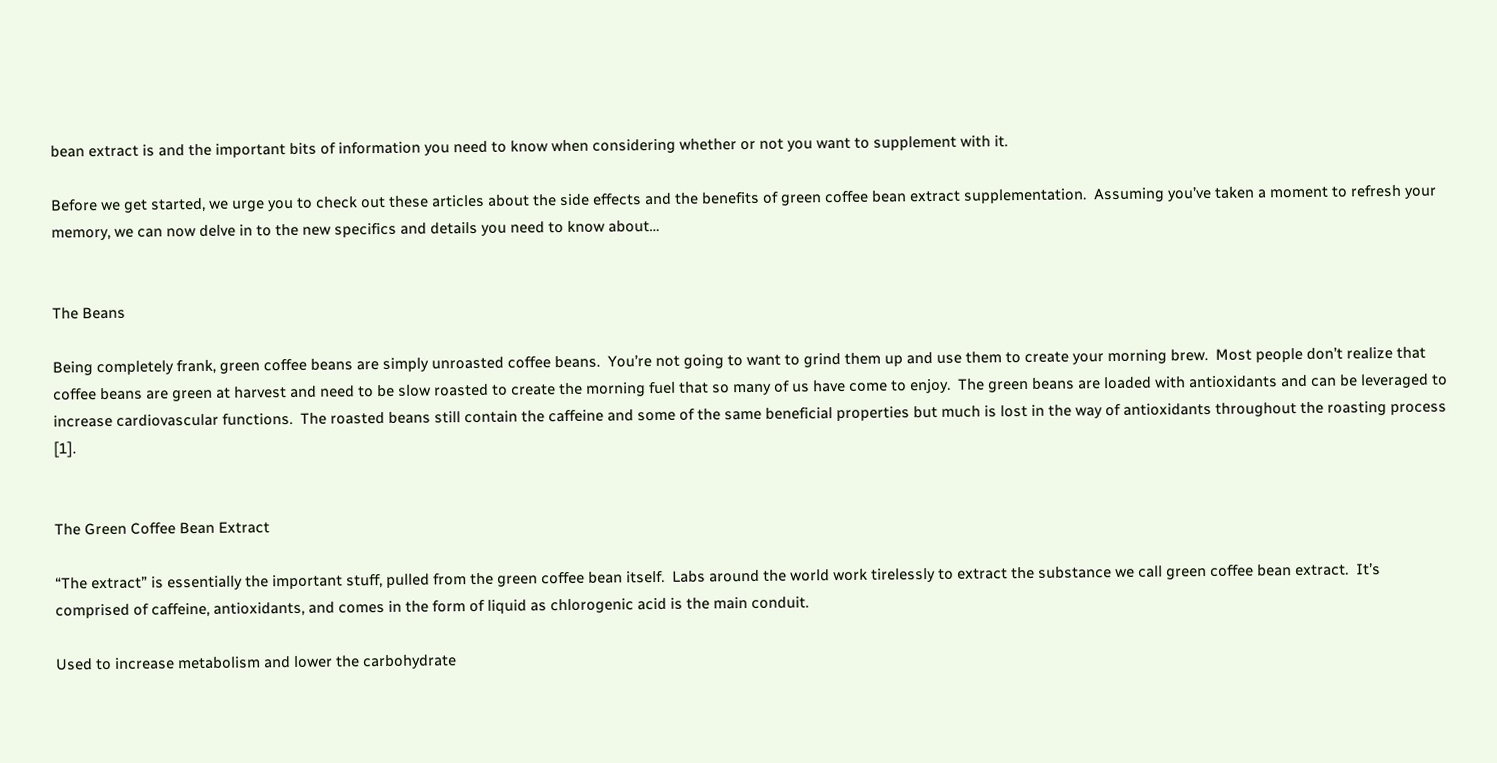bean extract is and the important bits of information you need to know when considering whether or not you want to supplement with it.

Before we get started, we urge you to check out these articles about the side effects and the benefits of green coffee bean extract supplementation.  Assuming you’ve taken a moment to refresh your memory, we can now delve in to the new specifics and details you need to know about…


The Beans

Being completely frank, green coffee beans are simply unroasted coffee beans.  You’re not going to want to grind them up and use them to create your morning brew.  Most people don’t realize that coffee beans are green at harvest and need to be slow roasted to create the morning fuel that so many of us have come to enjoy.  The green beans are loaded with antioxidants and can be leveraged to increase cardiovascular functions.  The roasted beans still contain the caffeine and some of the same beneficial properties but much is lost in the way of antioxidants throughout the roasting process [1].


The Green Coffee Bean Extract

“The extract” is essentially the important stuff, pulled from the green coffee bean itself.  Labs around the world work tirelessly to extract the substance we call green coffee bean extract.  It’s comprised of caffeine, antioxidants, and comes in the form of liquid as chlorogenic acid is the main conduit.

Used to increase metabolism and lower the carbohydrate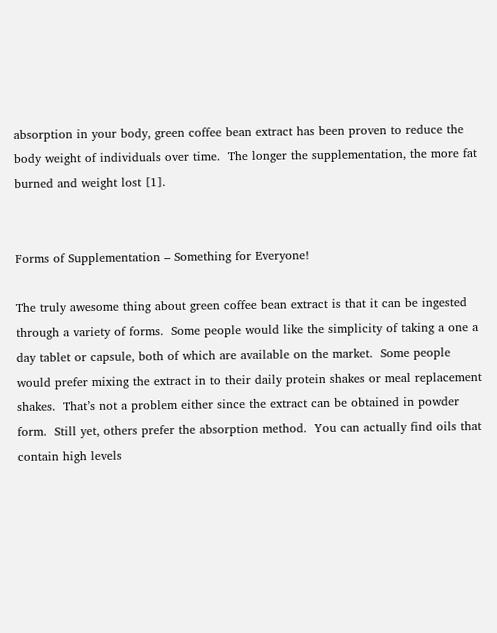absorption in your body, green coffee bean extract has been proven to reduce the body weight of individuals over time.  The longer the supplementation, the more fat burned and weight lost [1].


Forms of Supplementation – Something for Everyone!

The truly awesome thing about green coffee bean extract is that it can be ingested through a variety of forms.  Some people would like the simplicity of taking a one a day tablet or capsule, both of which are available on the market.  Some people would prefer mixing the extract in to their daily protein shakes or meal replacement shakes.  That’s not a problem either since the extract can be obtained in powder form.  Still yet, others prefer the absorption method.  You can actually find oils that contain high levels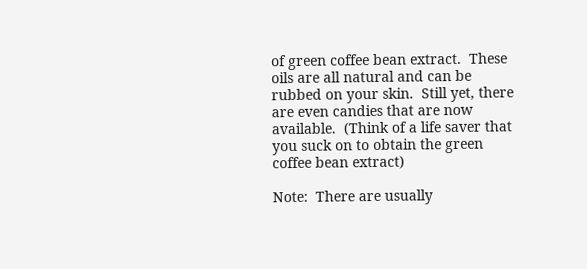of green coffee bean extract.  These oils are all natural and can be rubbed on your skin.  Still yet, there are even candies that are now available.  (Think of a life saver that you suck on to obtain the green coffee bean extract)

Note:  There are usually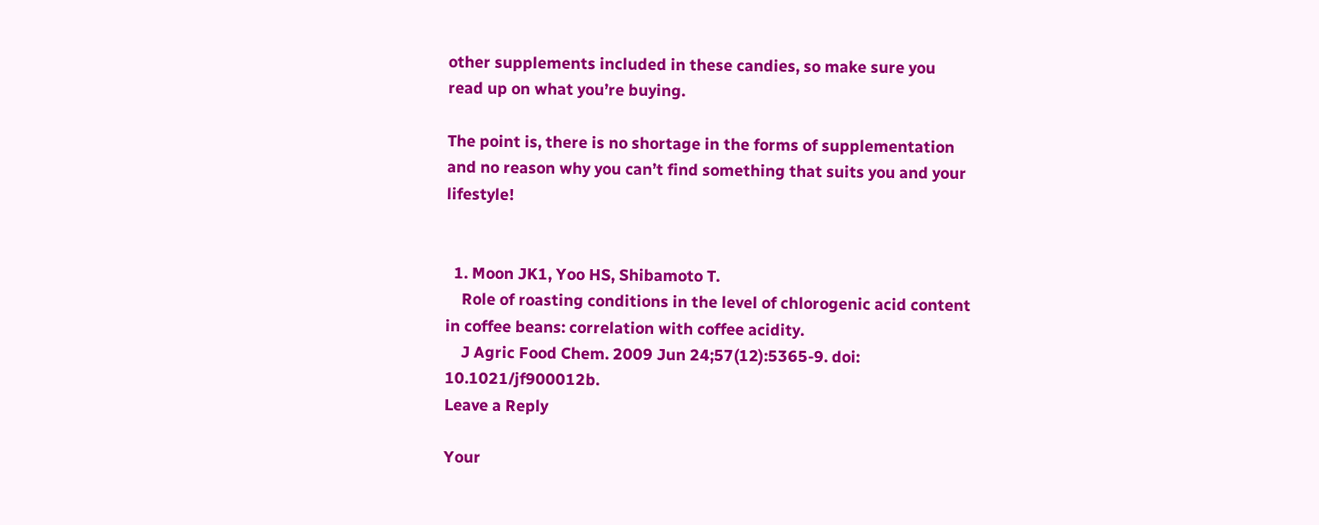other supplements included in these candies, so make sure you read up on what you’re buying.

The point is, there is no shortage in the forms of supplementation and no reason why you can’t find something that suits you and your lifestyle!


  1. Moon JK1, Yoo HS, Shibamoto T.
    Role of roasting conditions in the level of chlorogenic acid content in coffee beans: correlation with coffee acidity.
    J Agric Food Chem. 2009 Jun 24;57(12):5365-9. doi: 10.1021/jf900012b.
Leave a Reply

Your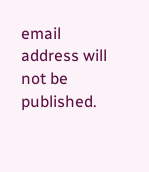email address will not be published.